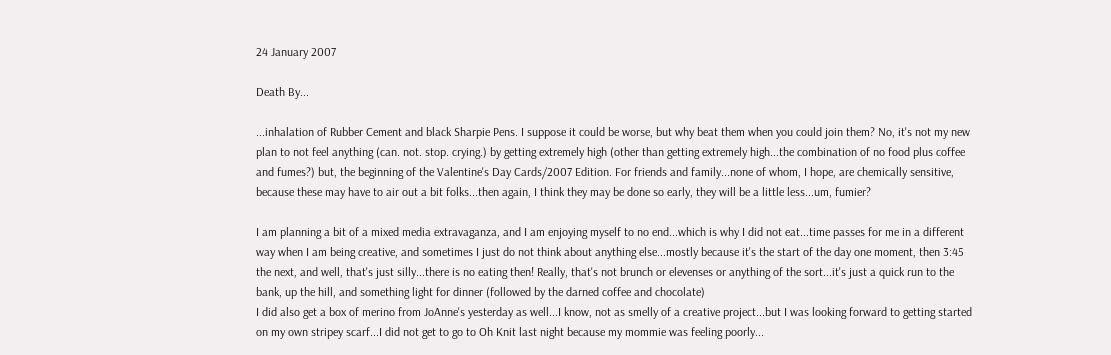24 January 2007

Death By...

...inhalation of Rubber Cement and black Sharpie Pens. I suppose it could be worse, but why beat them when you could join them? No, it's not my new plan to not feel anything (can. not. stop. crying.) by getting extremely high (other than getting extremely high...the combination of no food plus coffee and fumes?) but, the beginning of the Valentine's Day Cards/2007 Edition. For friends and family...none of whom, I hope, are chemically sensitive, because these may have to air out a bit folks...then again, I think they may be done so early, they will be a little less...um, fumier?

I am planning a bit of a mixed media extravaganza, and I am enjoying myself to no end...which is why I did not eat...time passes for me in a different way when I am being creative, and sometimes I just do not think about anything else...mostly because it's the start of the day one moment, then 3:45 the next, and well, that's just silly...there is no eating then! Really, that's not brunch or elevenses or anything of the sort...it's just a quick run to the bank, up the hill, and something light for dinner (followed by the darned coffee and chocolate)
I did also get a box of merino from JoAnne's yesterday as well...I know, not as smelly of a creative project...but I was looking forward to getting started on my own stripey scarf...I did not get to go to Oh Knit last night because my mommie was feeling poorly...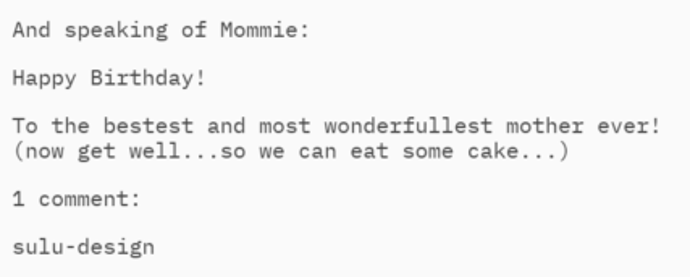And speaking of Mommie:

Happy Birthday!

To the bestest and most wonderfullest mother ever!
(now get well...so we can eat some cake...)

1 comment:

sulu-design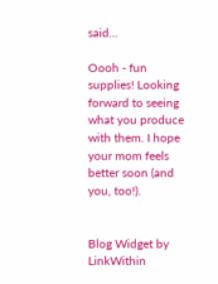said...

Oooh - fun supplies! Looking forward to seeing what you produce with them. I hope your mom feels better soon (and you, too!).


Blog Widget by LinkWithin